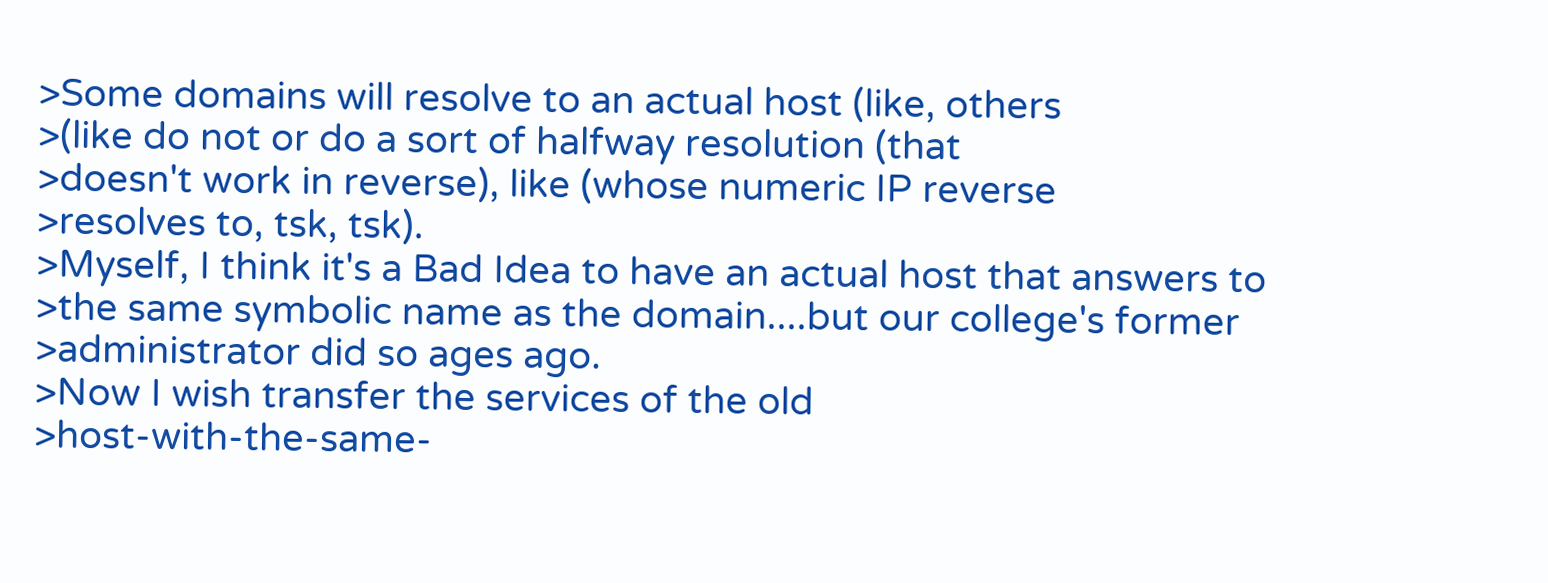>Some domains will resolve to an actual host (like, others
>(like do not or do a sort of halfway resolution (that
>doesn't work in reverse), like (whose numeric IP reverse
>resolves to, tsk, tsk).
>Myself, I think it's a Bad Idea to have an actual host that answers to
>the same symbolic name as the domain....but our college's former
>administrator did so ages ago.
>Now I wish transfer the services of the old
>host-with-the-same-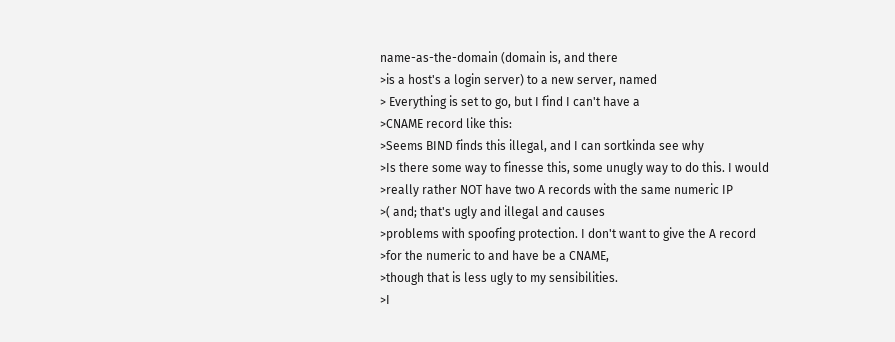name-as-the-domain (domain is, and there
>is a host's a login server) to a new server, named
> Everything is set to go, but I find I can't have a
>CNAME record like this:
>Seems BIND finds this illegal, and I can sortkinda see why
>Is there some way to finesse this, some unugly way to do this. I would
>really rather NOT have two A records with the same numeric IP
>( and; that's ugly and illegal and causes
>problems with spoofing protection. I don't want to give the A record
>for the numeric to and have be a CNAME,
>though that is less ugly to my sensibilities.
>I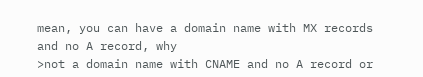mean, you can have a domain name with MX records and no A record, why
>not a domain name with CNAME and no A record or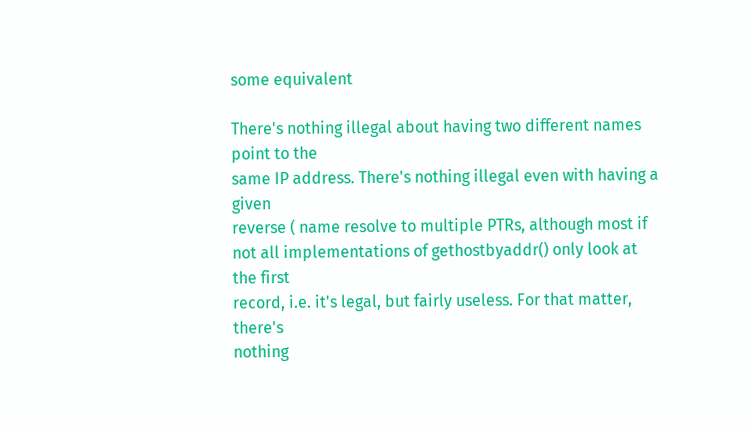some equivalent

There's nothing illegal about having two different names point to the
same IP address. There's nothing illegal even with having a given
reverse ( name resolve to multiple PTRs, although most if
not all implementations of gethostbyaddr() only look at the first
record, i.e. it's legal, but fairly useless. For that matter, there's
nothing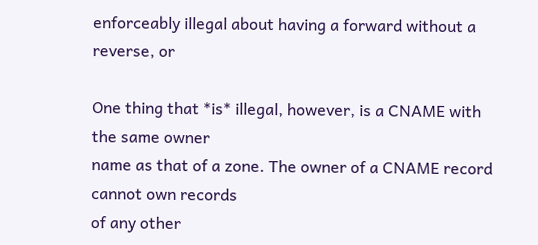enforceably illegal about having a forward without a reverse, or

One thing that *is* illegal, however, is a CNAME with the same owner
name as that of a zone. The owner of a CNAME record cannot own records
of any other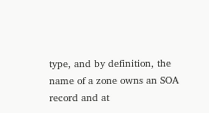type, and by definition, the name of a zone owns an SOA
record and at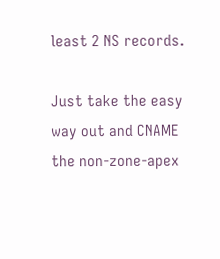least 2 NS records.

Just take the easy way out and CNAME the non-zone-apex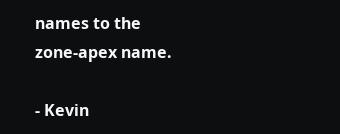names to the
zone-apex name.

- Kevin